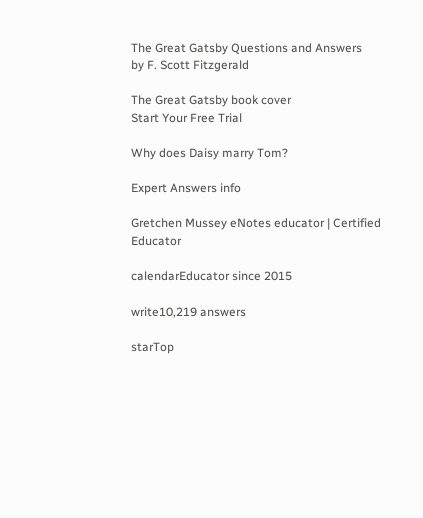The Great Gatsby Questions and Answers
by F. Scott Fitzgerald

The Great Gatsby book cover
Start Your Free Trial

Why does Daisy marry Tom?

Expert Answers info

Gretchen Mussey eNotes educator | Certified Educator

calendarEducator since 2015

write10,219 answers

starTop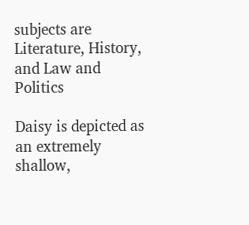subjects are Literature, History, and Law and Politics

Daisy is depicted as an extremely shallow,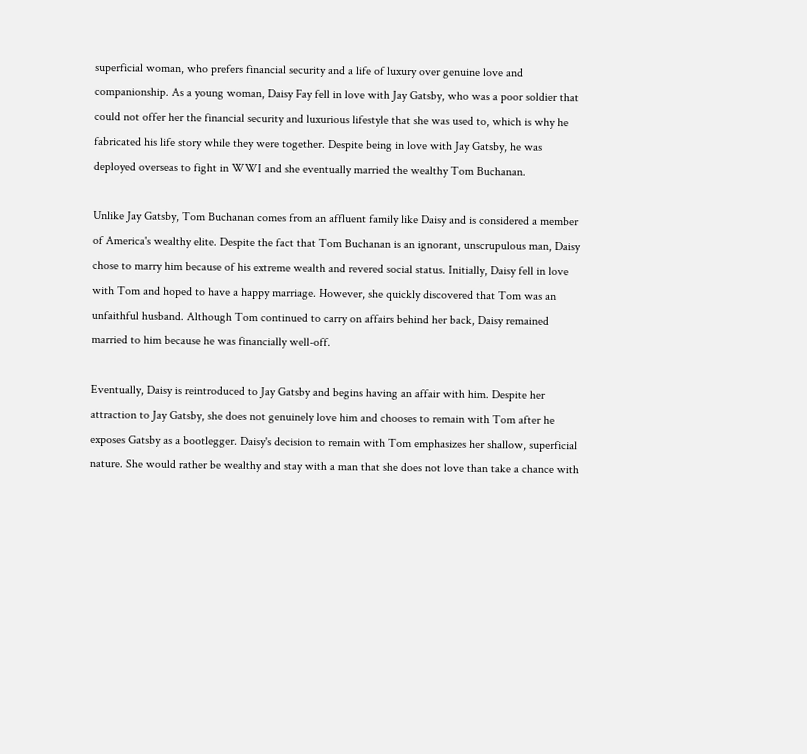superficial woman, who prefers financial security and a life of luxury over genuine love and companionship. As a young woman, Daisy Fay fell in love with Jay Gatsby, who was a poor soldier that could not offer her the financial security and luxurious lifestyle that she was used to, which is why he fabricated his life story while they were together. Despite being in love with Jay Gatsby, he was deployed overseas to fight in WWI and she eventually married the wealthy Tom Buchanan.

Unlike Jay Gatsby, Tom Buchanan comes from an affluent family like Daisy and is considered a member of America's wealthy elite. Despite the fact that Tom Buchanan is an ignorant, unscrupulous man, Daisy chose to marry him because of his extreme wealth and revered social status. Initially, Daisy fell in love with Tom and hoped to have a happy marriage. However, she quickly discovered that Tom was an unfaithful husband. Although Tom continued to carry on affairs behind her back, Daisy remained married to him because he was financially well-off.

Eventually, Daisy is reintroduced to Jay Gatsby and begins having an affair with him. Despite her attraction to Jay Gatsby, she does not genuinely love him and chooses to remain with Tom after he exposes Gatsby as a bootlegger. Daisy's decision to remain with Tom emphasizes her shallow, superficial nature. She would rather be wealthy and stay with a man that she does not love than take a chance with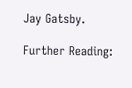Jay Gatsby.

Further Reading: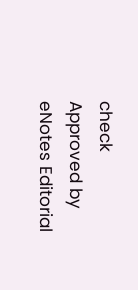check Approved by eNotes Editorial